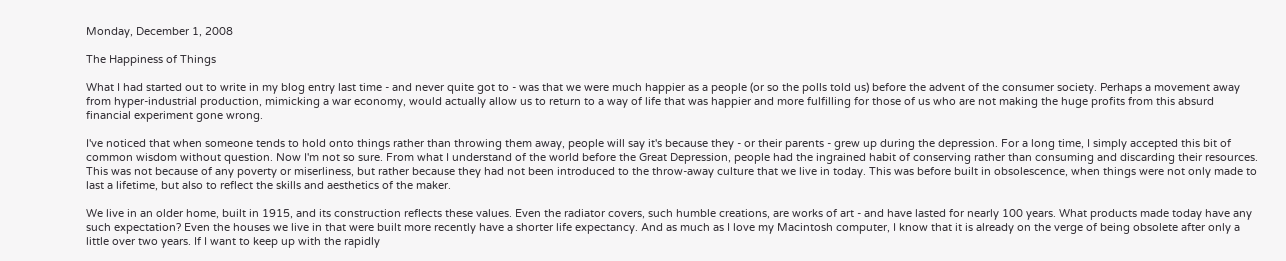Monday, December 1, 2008

The Happiness of Things

What I had started out to write in my blog entry last time - and never quite got to - was that we were much happier as a people (or so the polls told us) before the advent of the consumer society. Perhaps a movement away from hyper-industrial production, mimicking a war economy, would actually allow us to return to a way of life that was happier and more fulfilling for those of us who are not making the huge profits from this absurd financial experiment gone wrong.

I've noticed that when someone tends to hold onto things rather than throwing them away, people will say it's because they - or their parents - grew up during the depression. For a long time, I simply accepted this bit of common wisdom without question. Now I'm not so sure. From what I understand of the world before the Great Depression, people had the ingrained habit of conserving rather than consuming and discarding their resources. This was not because of any poverty or miserliness, but rather because they had not been introduced to the throw-away culture that we live in today. This was before built in obsolescence, when things were not only made to last a lifetime, but also to reflect the skills and aesthetics of the maker.

We live in an older home, built in 1915, and its construction reflects these values. Even the radiator covers, such humble creations, are works of art - and have lasted for nearly 100 years. What products made today have any such expectation? Even the houses we live in that were built more recently have a shorter life expectancy. And as much as I love my Macintosh computer, I know that it is already on the verge of being obsolete after only a little over two years. If I want to keep up with the rapidly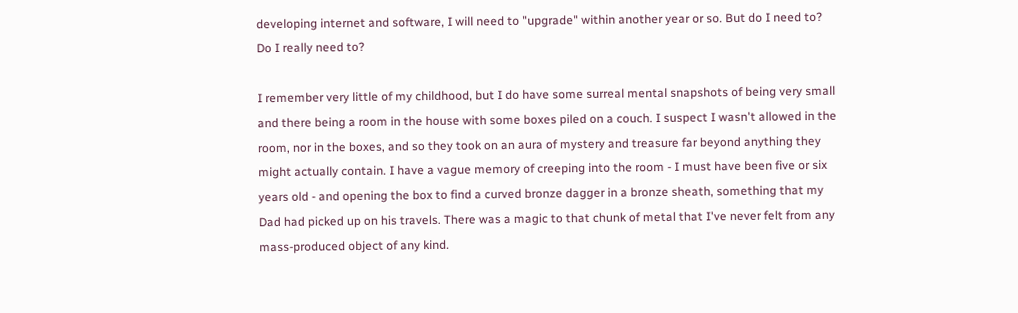developing internet and software, I will need to "upgrade" within another year or so. But do I need to? Do I really need to?

I remember very little of my childhood, but I do have some surreal mental snapshots of being very small and there being a room in the house with some boxes piled on a couch. I suspect I wasn't allowed in the room, nor in the boxes, and so they took on an aura of mystery and treasure far beyond anything they might actually contain. I have a vague memory of creeping into the room - I must have been five or six years old - and opening the box to find a curved bronze dagger in a bronze sheath, something that my Dad had picked up on his travels. There was a magic to that chunk of metal that I've never felt from any mass-produced object of any kind.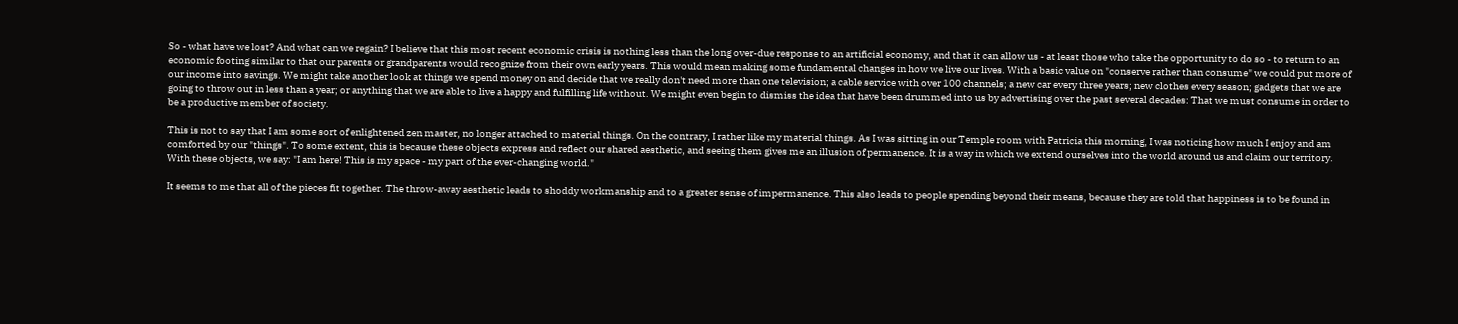So - what have we lost? And what can we regain? I believe that this most recent economic crisis is nothing less than the long over-due response to an artificial economy, and that it can allow us - at least those who take the opportunity to do so - to return to an economic footing similar to that our parents or grandparents would recognize from their own early years. This would mean making some fundamental changes in how we live our lives. With a basic value on "conserve rather than consume" we could put more of our income into savings. We might take another look at things we spend money on and decide that we really don't need more than one television; a cable service with over 100 channels; a new car every three years; new clothes every season; gadgets that we are going to throw out in less than a year; or anything that we are able to live a happy and fulfilling life without. We might even begin to dismiss the idea that have been drummed into us by advertising over the past several decades: That we must consume in order to be a productive member of society.

This is not to say that I am some sort of enlightened zen master, no longer attached to material things. On the contrary, I rather like my material things. As I was sitting in our Temple room with Patricia this morning, I was noticing how much I enjoy and am comforted by our "things". To some extent, this is because these objects express and reflect our shared aesthetic, and seeing them gives me an illusion of permanence. It is a way in which we extend ourselves into the world around us and claim our territory. With these objects, we say: "I am here! This is my space - my part of the ever-changing world."

It seems to me that all of the pieces fit together. The throw-away aesthetic leads to shoddy workmanship and to a greater sense of impermanence. This also leads to people spending beyond their means, because they are told that happiness is to be found in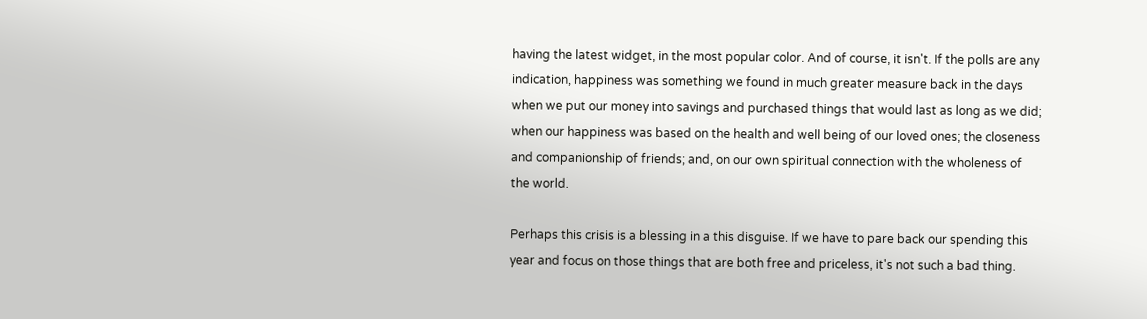having the latest widget, in the most popular color. And of course, it isn't. If the polls are any indication, happiness was something we found in much greater measure back in the days when we put our money into savings and purchased things that would last as long as we did; when our happiness was based on the health and well being of our loved ones; the closeness and companionship of friends; and, on our own spiritual connection with the wholeness of the world.

Perhaps this crisis is a blessing in a this disguise. If we have to pare back our spending this year and focus on those things that are both free and priceless, it's not such a bad thing.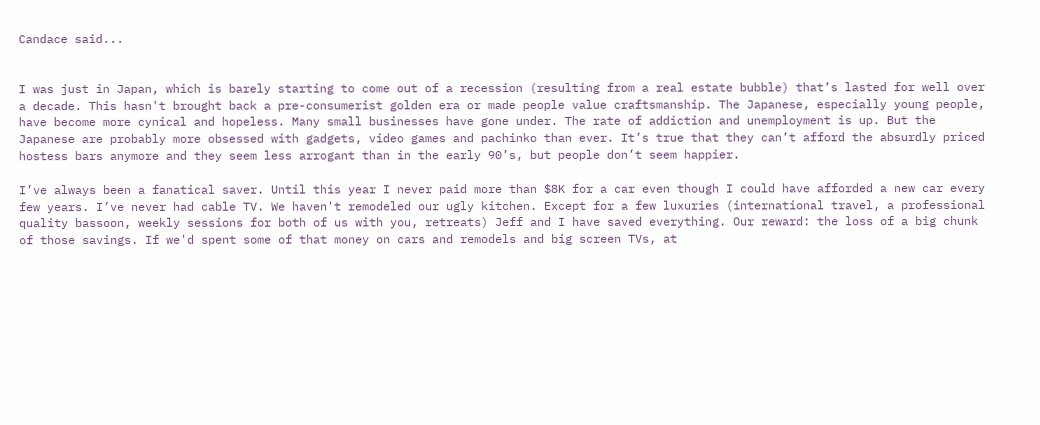Candace said...


I was just in Japan, which is barely starting to come out of a recession (resulting from a real estate bubble) that’s lasted for well over a decade. This hasn't brought back a pre-consumerist golden era or made people value craftsmanship. The Japanese, especially young people, have become more cynical and hopeless. Many small businesses have gone under. The rate of addiction and unemployment is up. But the Japanese are probably more obsessed with gadgets, video games and pachinko than ever. It’s true that they can’t afford the absurdly priced hostess bars anymore and they seem less arrogant than in the early 90’s, but people don’t seem happier.

I’ve always been a fanatical saver. Until this year I never paid more than $8K for a car even though I could have afforded a new car every few years. I’ve never had cable TV. We haven't remodeled our ugly kitchen. Except for a few luxuries (international travel, a professional quality bassoon, weekly sessions for both of us with you, retreats) Jeff and I have saved everything. Our reward: the loss of a big chunk of those savings. If we'd spent some of that money on cars and remodels and big screen TVs, at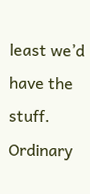least we’d have the stuff. Ordinary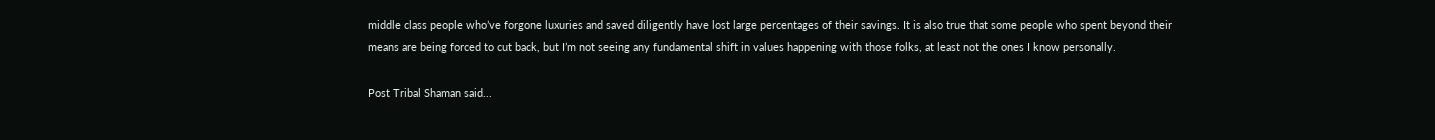middle class people who’ve forgone luxuries and saved diligently have lost large percentages of their savings. It is also true that some people who spent beyond their means are being forced to cut back, but I’m not seeing any fundamental shift in values happening with those folks, at least not the ones I know personally.

Post Tribal Shaman said...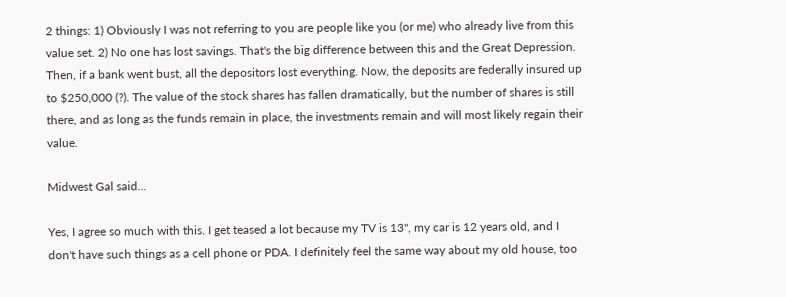2 things: 1) Obviously I was not referring to you are people like you (or me) who already live from this value set. 2) No one has lost savings. That's the big difference between this and the Great Depression. Then, if a bank went bust, all the depositors lost everything. Now, the deposits are federally insured up to $250,000 (?). The value of the stock shares has fallen dramatically, but the number of shares is still there, and as long as the funds remain in place, the investments remain and will most likely regain their value.

Midwest Gal said...

Yes, I agree so much with this. I get teased a lot because my TV is 13", my car is 12 years old, and I don't have such things as a cell phone or PDA. I definitely feel the same way about my old house, too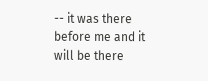-- it was there before me and it will be there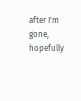after I'm gone, hopefully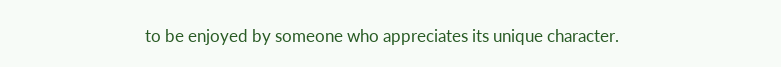to be enjoyed by someone who appreciates its unique character.